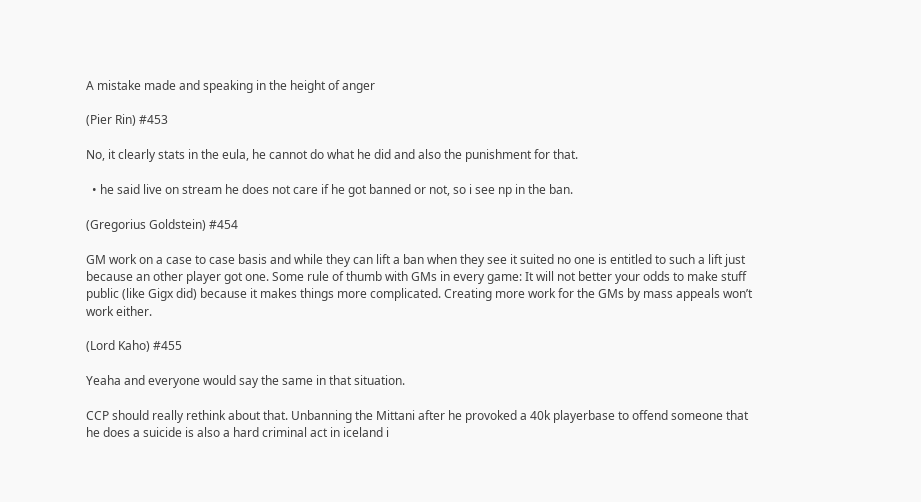A mistake made and speaking in the height of anger

(Pier Rin) #453

No, it clearly stats in the eula, he cannot do what he did and also the punishment for that.

  • he said live on stream he does not care if he got banned or not, so i see np in the ban.

(Gregorius Goldstein) #454

GM work on a case to case basis and while they can lift a ban when they see it suited no one is entitled to such a lift just because an other player got one. Some rule of thumb with GMs in every game: It will not better your odds to make stuff public (like Gigx did) because it makes things more complicated. Creating more work for the GMs by mass appeals won’t work either.

(Lord Kaho) #455

Yeaha and everyone would say the same in that situation.

CCP should really rethink about that. Unbanning the Mittani after he provoked a 40k playerbase to offend someone that he does a suicide is also a hard criminal act in iceland i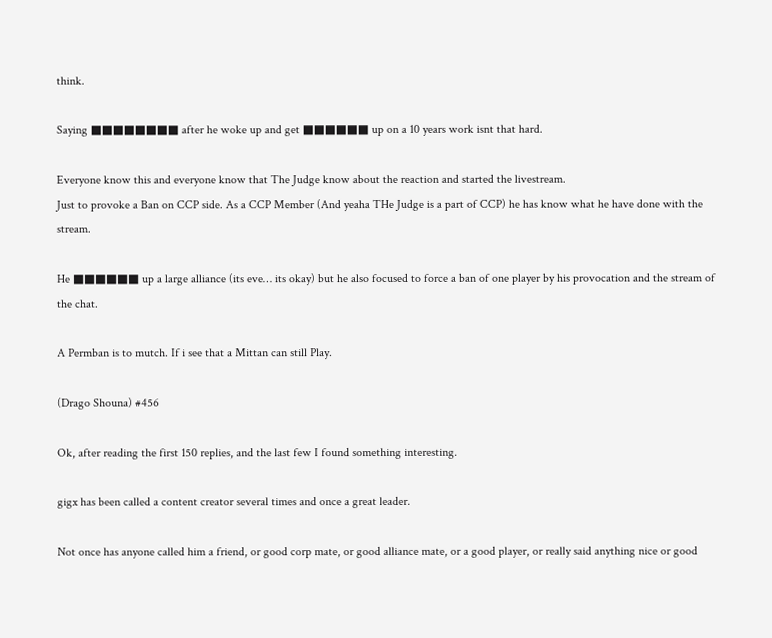think.

Saying ■■■■■■■■ after he woke up and get ■■■■■■ up on a 10 years work isnt that hard.

Everyone know this and everyone know that The Judge know about the reaction and started the livestream.
Just to provoke a Ban on CCP side. As a CCP Member (And yeaha THe Judge is a part of CCP) he has know what he have done with the stream.

He ■■■■■■ up a large alliance (its eve… its okay) but he also focused to force a ban of one player by his provocation and the stream of the chat.

A Permban is to mutch. If i see that a Mittan can still Play.

(Drago Shouna) #456

Ok, after reading the first 150 replies, and the last few I found something interesting.

gigx has been called a content creator several times and once a great leader.

Not once has anyone called him a friend, or good corp mate, or good alliance mate, or a good player, or really said anything nice or good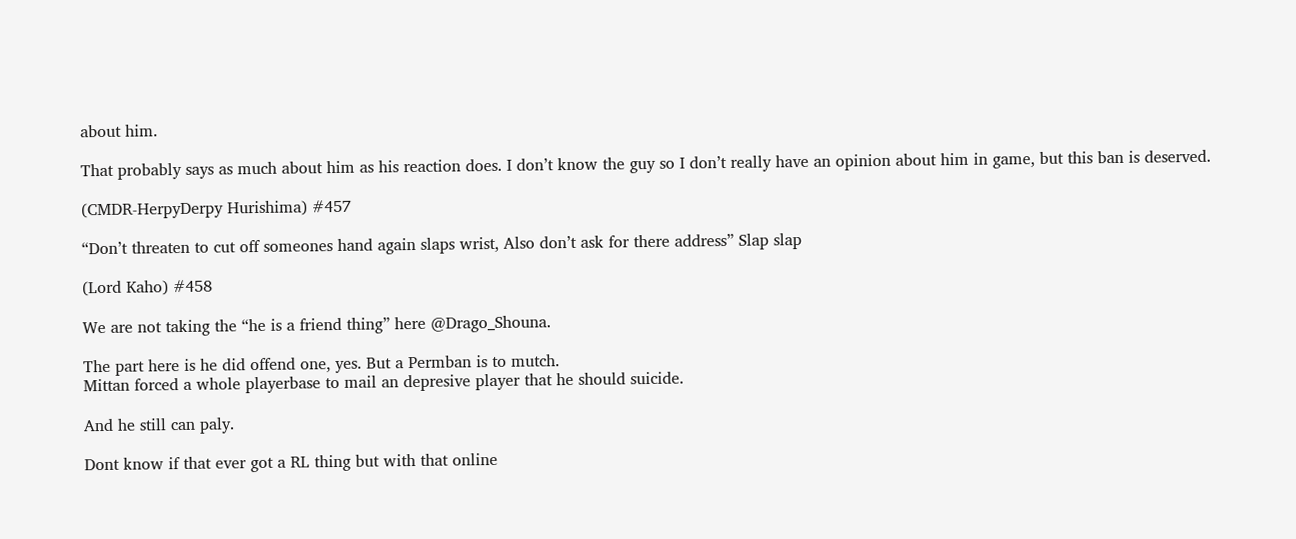about him.

That probably says as much about him as his reaction does. I don’t know the guy so I don’t really have an opinion about him in game, but this ban is deserved.

(CMDR-HerpyDerpy Hurishima) #457

“Don’t threaten to cut off someones hand again slaps wrist, Also don’t ask for there address” Slap slap

(Lord Kaho) #458

We are not taking the “he is a friend thing” here @Drago_Shouna.

The part here is he did offend one, yes. But a Permban is to mutch.
Mittan forced a whole playerbase to mail an depresive player that he should suicide.

And he still can paly.

Dont know if that ever got a RL thing but with that online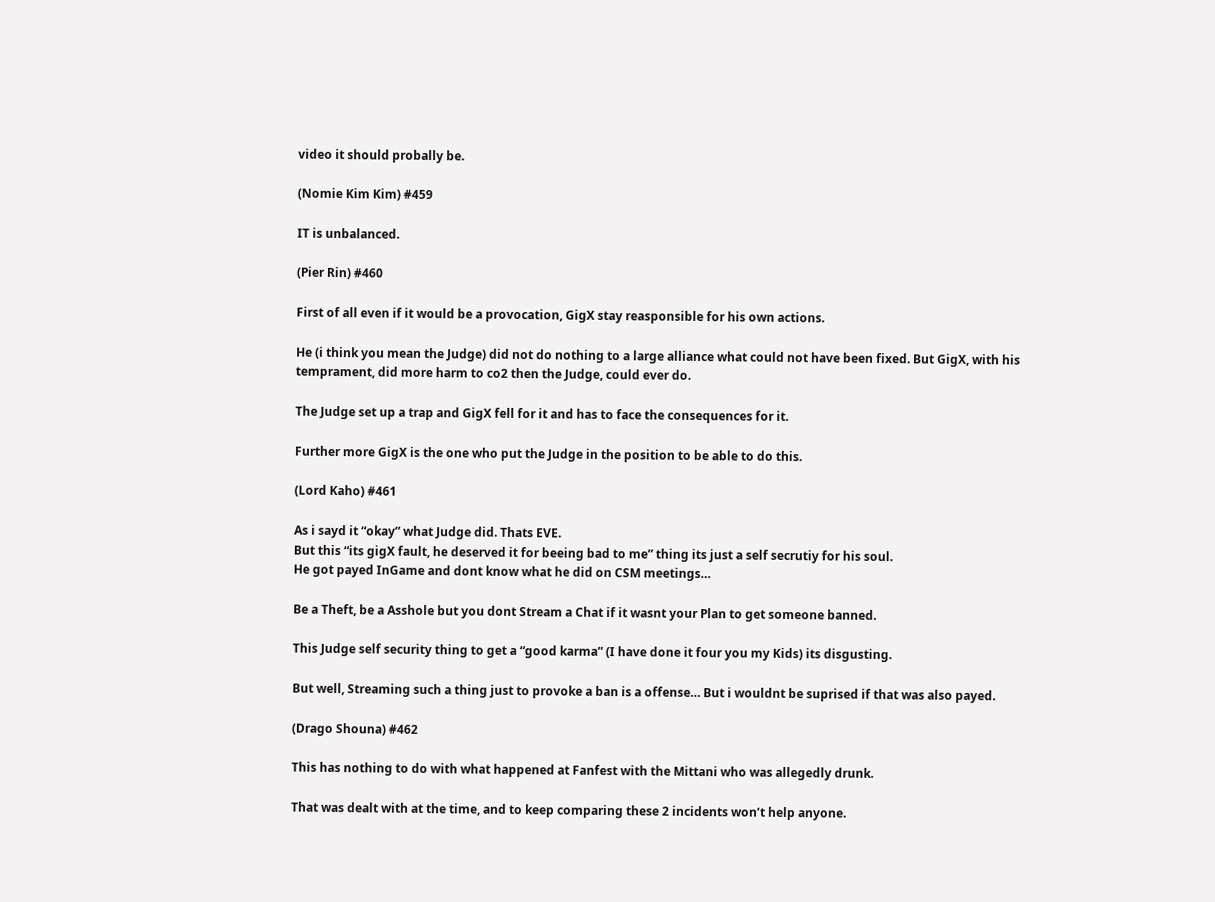video it should probally be.

(Nomie Kim Kim) #459

IT is unbalanced.

(Pier Rin) #460

First of all even if it would be a provocation, GigX stay reasponsible for his own actions.

He (i think you mean the Judge) did not do nothing to a large alliance what could not have been fixed. But GigX, with his temprament, did more harm to co2 then the Judge, could ever do.

The Judge set up a trap and GigX fell for it and has to face the consequences for it.

Further more GigX is the one who put the Judge in the position to be able to do this.

(Lord Kaho) #461

As i sayd it “okay” what Judge did. Thats EVE.
But this “its gigX fault, he deserved it for beeing bad to me” thing its just a self secrutiy for his soul.
He got payed InGame and dont know what he did on CSM meetings…

Be a Theft, be a Asshole but you dont Stream a Chat if it wasnt your Plan to get someone banned.

This Judge self security thing to get a “good karma” (I have done it four you my Kids) its disgusting.

But well, Streaming such a thing just to provoke a ban is a offense… But i wouldnt be suprised if that was also payed.

(Drago Shouna) #462

This has nothing to do with what happened at Fanfest with the Mittani who was allegedly drunk.

That was dealt with at the time, and to keep comparing these 2 incidents won’t help anyone.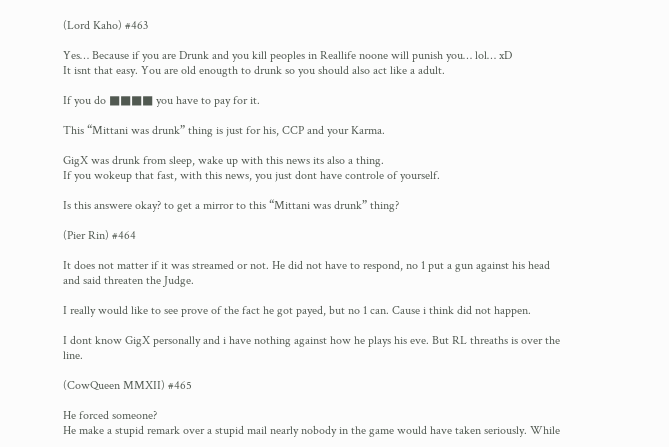(Lord Kaho) #463

Yes… Because if you are Drunk and you kill peoples in Reallife noone will punish you… lol… xD
It isnt that easy. You are old enougth to drunk so you should also act like a adult.

If you do ■■■■ you have to pay for it.

This “Mittani was drunk” thing is just for his, CCP and your Karma.

GigX was drunk from sleep, wake up with this news its also a thing.
If you wokeup that fast, with this news, you just dont have controle of yourself.

Is this answere okay? to get a mirror to this “Mittani was drunk” thing?

(Pier Rin) #464

It does not matter if it was streamed or not. He did not have to respond, no 1 put a gun against his head and said threaten the Judge.

I really would like to see prove of the fact he got payed, but no 1 can. Cause i think did not happen.

I dont know GigX personally and i have nothing against how he plays his eve. But RL threaths is over the line.

(CowQueen MMXII) #465

He forced someone?
He make a stupid remark over a stupid mail nearly nobody in the game would have taken seriously. While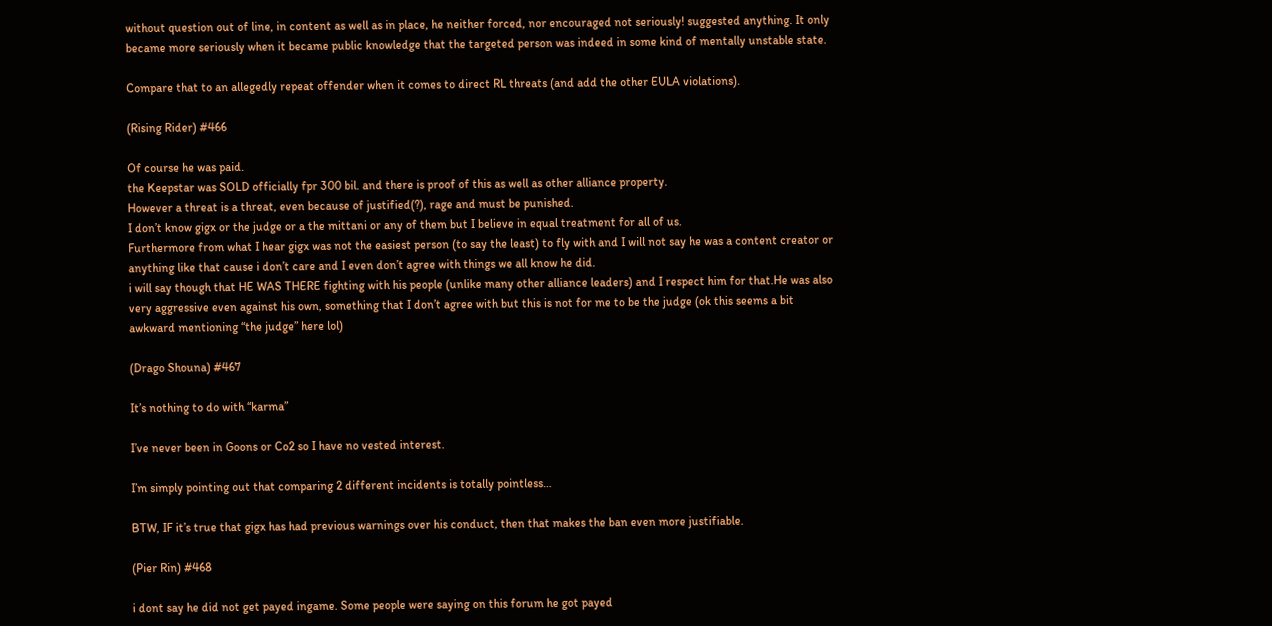without question out of line, in content as well as in place, he neither forced, nor encouraged not seriously! suggested anything. It only became more seriously when it became public knowledge that the targeted person was indeed in some kind of mentally unstable state.

Compare that to an allegedly repeat offender when it comes to direct RL threats (and add the other EULA violations).

(Rising Rider) #466

Of course he was paid.
the Keepstar was SOLD officially fpr 300 bil. and there is proof of this as well as other alliance property.
However a threat is a threat, even because of justified(?), rage and must be punished.
I don’t know gigx or the judge or a the mittani or any of them but I believe in equal treatment for all of us.
Furthermore from what I hear gigx was not the easiest person (to say the least) to fly with and I will not say he was a content creator or anything like that cause i don’t care and I even don’t agree with things we all know he did.
i will say though that HE WAS THERE fighting with his people (unlike many other alliance leaders) and I respect him for that.He was also very aggressive even against his own, something that I don’t agree with but this is not for me to be the judge (ok this seems a bit awkward mentioning “the judge” here lol)

(Drago Shouna) #467

It’s nothing to do with “karma”

I’ve never been in Goons or Co2 so I have no vested interest.

I’m simply pointing out that comparing 2 different incidents is totally pointless…

BTW, IF it’s true that gigx has had previous warnings over his conduct, then that makes the ban even more justifiable.

(Pier Rin) #468

i dont say he did not get payed ingame. Some people were saying on this forum he got payed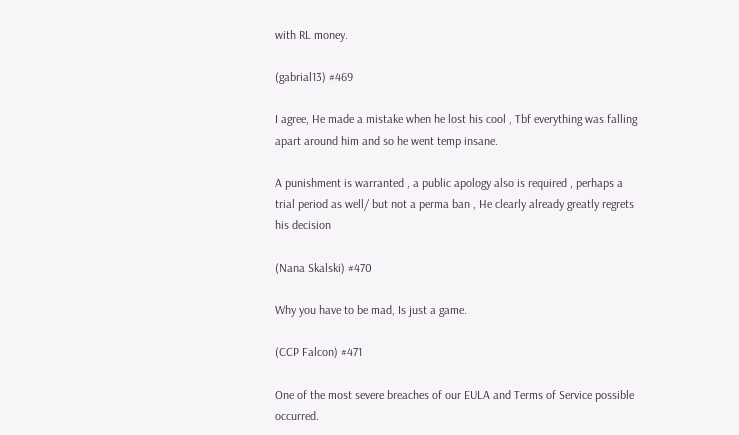with RL money.

(gabrial13) #469

I agree, He made a mistake when he lost his cool , Tbf everything was falling apart around him and so he went temp insane.

A punishment is warranted , a public apology also is required , perhaps a trial period as well/ but not a perma ban , He clearly already greatly regrets his decision

(Nana Skalski) #470

Why you have to be mad, Is just a game.

(CCP Falcon) #471

One of the most severe breaches of our EULA and Terms of Service possible occurred.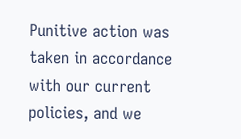Punitive action was taken in accordance with our current policies, and we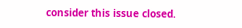consider this issue closed.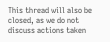This thread will also be closed, as we do not discuss actions taken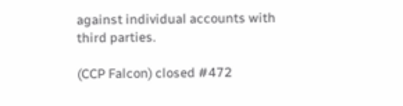against individual accounts with third parties.

(CCP Falcon) closed #472